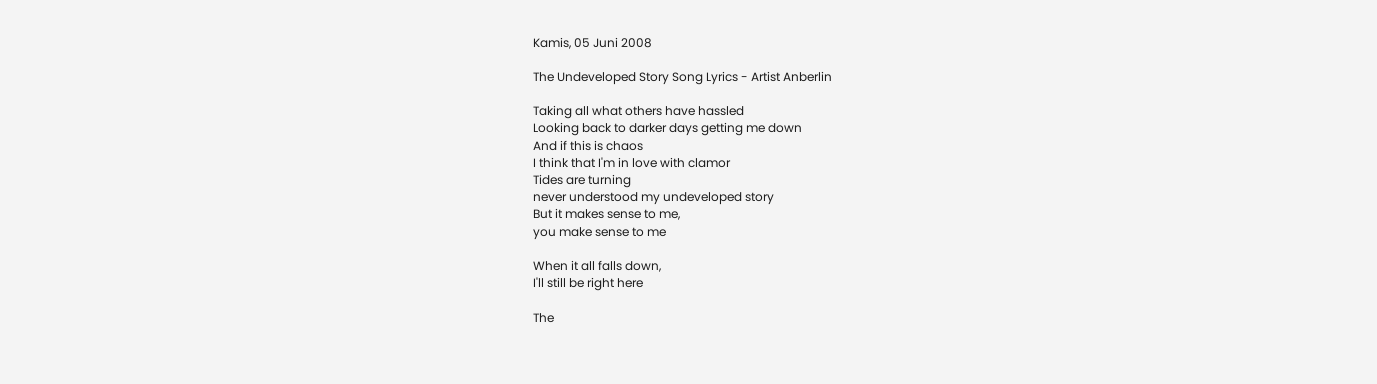Kamis, 05 Juni 2008

The Undeveloped Story Song Lyrics - Artist Anberlin

Taking all what others have hassled
Looking back to darker days getting me down
And if this is chaos
I think that I'm in love with clamor
Tides are turning
never understood my undeveloped story
But it makes sense to me,
you make sense to me

When it all falls down,
I'll still be right here

The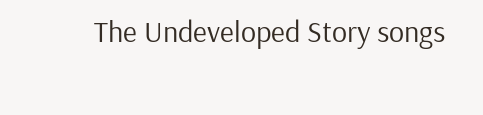The Undeveloped Story songs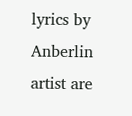lyrics by Anberlin artist are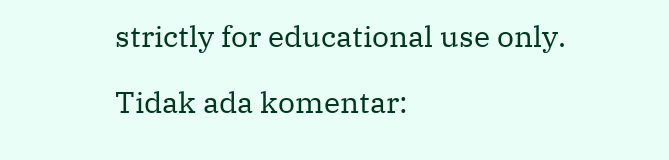strictly for educational use only.

Tidak ada komentar: